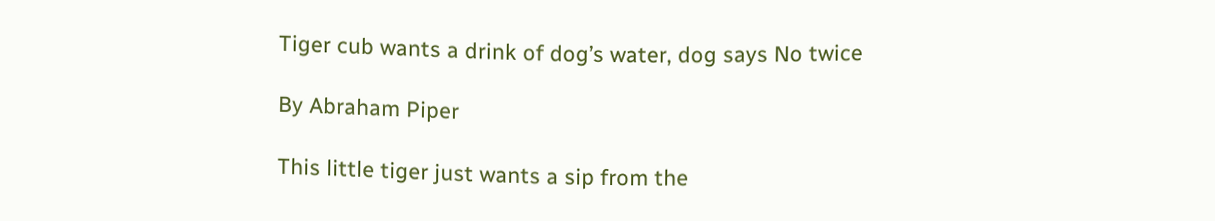Tiger cub wants a drink of dog’s water, dog says No twice

By Abraham Piper

This little tiger just wants a sip from the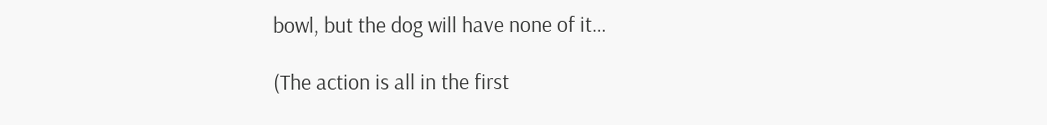bowl, but the dog will have none of it…

(The action is all in the first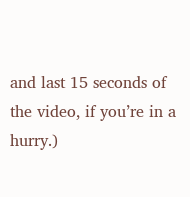and last 15 seconds of the video, if you’re in a hurry.)